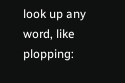look up any word, like plopping: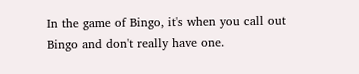In the game of Bingo, it's when you call out Bingo and don't really have one.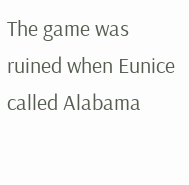The game was ruined when Eunice called Alabama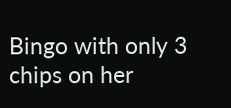Bingo with only 3 chips on her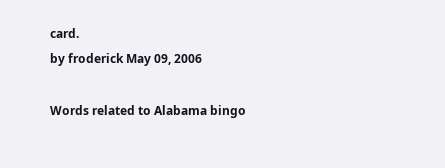card.
by froderick May 09, 2006

Words related to Alabama bingo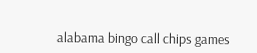alabama bingo call chips games